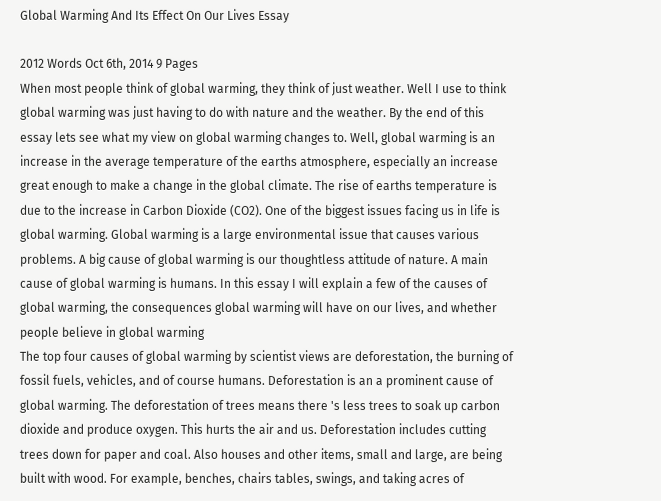Global Warming And Its Effect On Our Lives Essay

2012 Words Oct 6th, 2014 9 Pages
When most people think of global warming, they think of just weather. Well I use to think global warming was just having to do with nature and the weather. By the end of this essay lets see what my view on global warming changes to. Well, global warming is an increase in the average temperature of the earths atmosphere, especially an increase great enough to make a change in the global climate. The rise of earths temperature is due to the increase in Carbon Dioxide (CO2). One of the biggest issues facing us in life is global warming. Global warming is a large environmental issue that causes various problems. A big cause of global warming is our thoughtless attitude of nature. A main cause of global warming is humans. In this essay I will explain a few of the causes of global warming, the consequences global warming will have on our lives, and whether people believe in global warming
The top four causes of global warming by scientist views are deforestation, the burning of fossil fuels, vehicles, and of course humans. Deforestation is an a prominent cause of global warming. The deforestation of trees means there 's less trees to soak up carbon dioxide and produce oxygen. This hurts the air and us. Deforestation includes cutting trees down for paper and coal. Also houses and other items, small and large, are being built with wood. For example, benches, chairs tables, swings, and taking acres of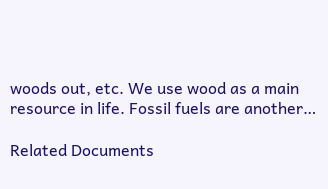woods out, etc. We use wood as a main resource in life. Fossil fuels are another…

Related Documents